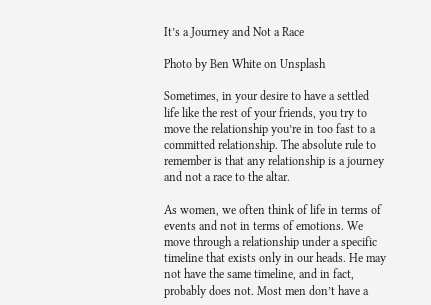It’s a Journey and Not a Race

Photo by Ben White on Unsplash

Sometimes, in your desire to have a settled life like the rest of your friends, you try to move the relationship you’re in too fast to a committed relationship. The absolute rule to remember is that any relationship is a journey and not a race to the altar.

As women, we often think of life in terms of events and not in terms of emotions. We move through a relationship under a specific timeline that exists only in our heads. He may not have the same timeline, and in fact, probably does not. Most men don’t have a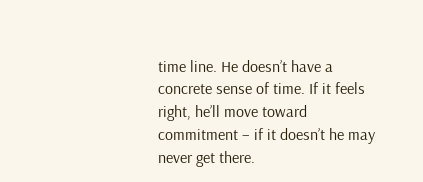time line. He doesn’t have a concrete sense of time. If it feels right, he’ll move toward commitment – if it doesn’t he may never get there.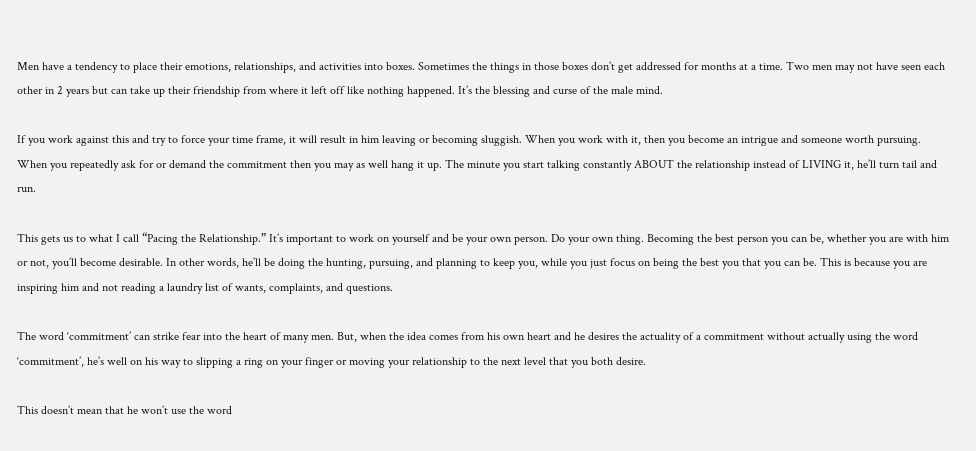Men have a tendency to place their emotions, relationships, and activities into boxes. Sometimes the things in those boxes don’t get addressed for months at a time. Two men may not have seen each other in 2 years but can take up their friendship from where it left off like nothing happened. It’s the blessing and curse of the male mind.

If you work against this and try to force your time frame, it will result in him leaving or becoming sluggish. When you work with it, then you become an intrigue and someone worth pursuing. When you repeatedly ask for or demand the commitment then you may as well hang it up. The minute you start talking constantly ABOUT the relationship instead of LIVING it, he’ll turn tail and run.

This gets us to what I call “Pacing the Relationship.” It’s important to work on yourself and be your own person. Do your own thing. Becoming the best person you can be, whether you are with him or not, you’ll become desirable. In other words, he’ll be doing the hunting, pursuing, and planning to keep you, while you just focus on being the best you that you can be. This is because you are inspiring him and not reading a laundry list of wants, complaints, and questions.

The word ‘commitment’ can strike fear into the heart of many men. But, when the idea comes from his own heart and he desires the actuality of a commitment without actually using the word ‘commitment’, he’s well on his way to slipping a ring on your finger or moving your relationship to the next level that you both desire.

This doesn’t mean that he won’t use the word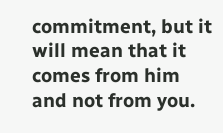commitment, but it will mean that it comes from him and not from you.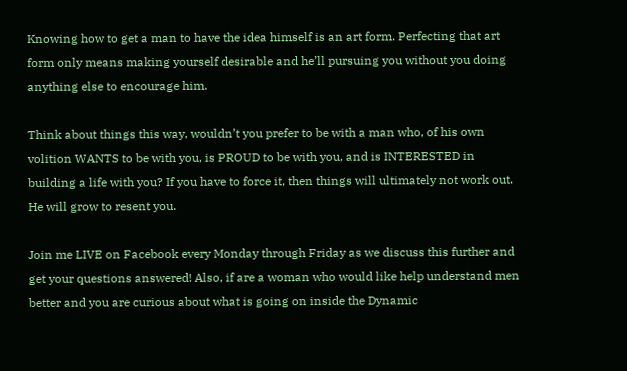Knowing how to get a man to have the idea himself is an art form. Perfecting that art form only means making yourself desirable and he’ll pursuing you without you doing anything else to encourage him.

Think about things this way, wouldn’t you prefer to be with a man who, of his own volition WANTS to be with you, is PROUD to be with you, and is INTERESTED in building a life with you? If you have to force it, then things will ultimately not work out. He will grow to resent you.

Join me LIVE on Facebook every Monday through Friday as we discuss this further and get your questions answered! Also, if are a woman who would like help understand men better and you are curious about what is going on inside the Dynamic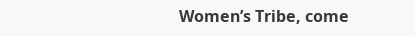Women’s Tribe, come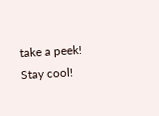take a peek! Stay cool!